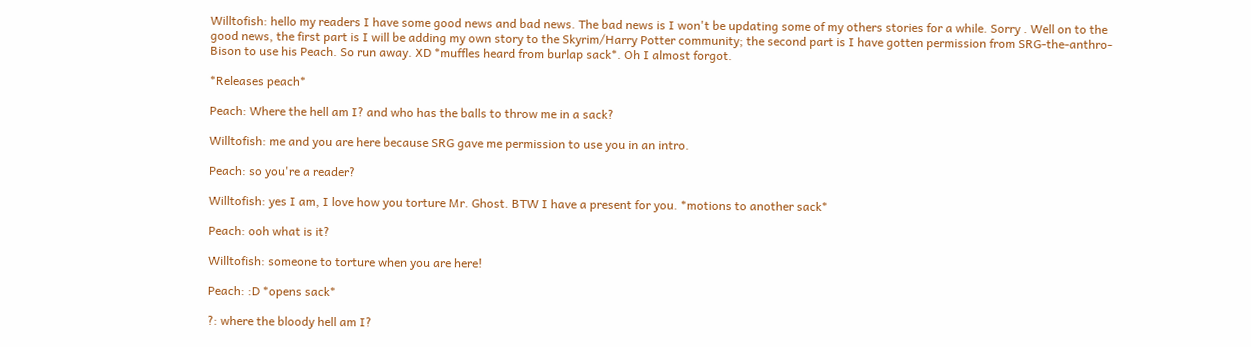Willtofish: hello my readers I have some good news and bad news. The bad news is I won't be updating some of my others stories for a while. Sorry . Well on to the good news, the first part is I will be adding my own story to the Skyrim/Harry Potter community; the second part is I have gotten permission from SRG-the-anthro-Bison to use his Peach. So run away. XD *muffles heard from burlap sack*. Oh I almost forgot.

*Releases peach*

Peach: Where the hell am I? and who has the balls to throw me in a sack?

Willtofish: me and you are here because SRG gave me permission to use you in an intro.

Peach: so you're a reader?

Willtofish: yes I am, I love how you torture Mr. Ghost. BTW I have a present for you. *motions to another sack*

Peach: ooh what is it?

Willtofish: someone to torture when you are here!

Peach: :D *opens sack*

?: where the bloody hell am I?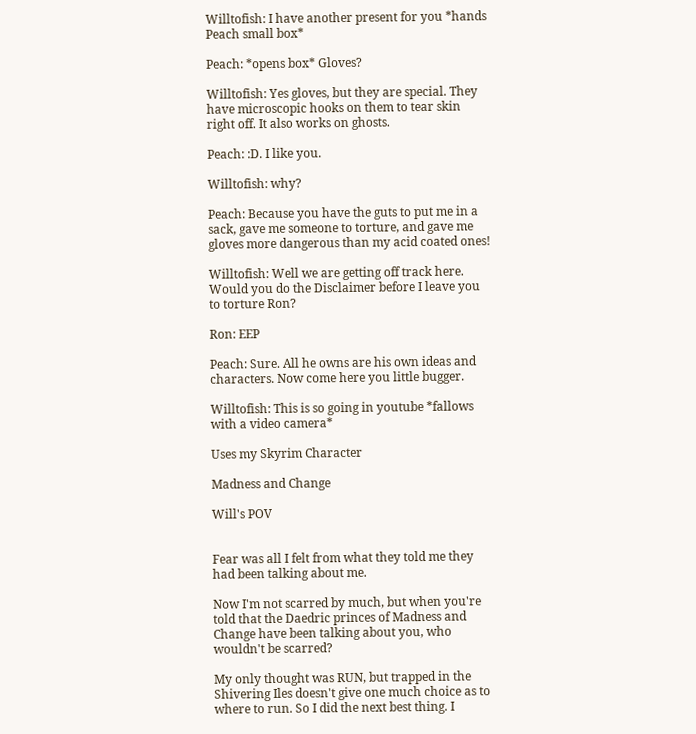Willtofish: I have another present for you *hands Peach small box*

Peach: *opens box* Gloves?

Willtofish: Yes gloves, but they are special. They have microscopic hooks on them to tear skin right off. It also works on ghosts.

Peach: :D. I like you.

Willtofish: why?

Peach: Because you have the guts to put me in a sack, gave me someone to torture, and gave me gloves more dangerous than my acid coated ones!

Willtofish: Well we are getting off track here. Would you do the Disclaimer before I leave you to torture Ron?

Ron: EEP

Peach: Sure. All he owns are his own ideas and characters. Now come here you little bugger.

Willtofish: This is so going in youtube *fallows with a video camera*

Uses my Skyrim Character

Madness and Change

Will's POV


Fear was all I felt from what they told me they had been talking about me.

Now I'm not scarred by much, but when you're told that the Daedric princes of Madness and Change have been talking about you, who wouldn't be scarred?

My only thought was RUN, but trapped in the Shivering Iles doesn't give one much choice as to where to run. So I did the next best thing. I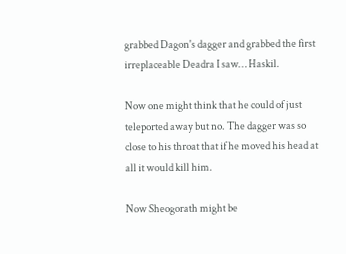grabbed Dagon's dagger and grabbed the first irreplaceable Deadra I saw… Haskil.

Now one might think that he could of just teleported away but no. The dagger was so close to his throat that if he moved his head at all it would kill him.

Now Sheogorath might be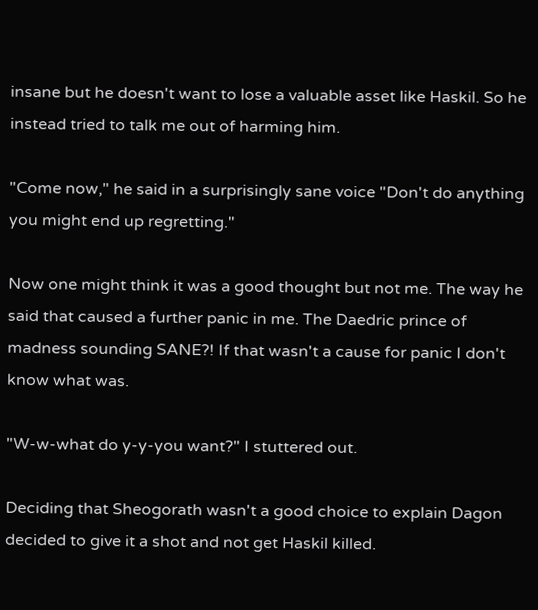insane but he doesn't want to lose a valuable asset like Haskil. So he instead tried to talk me out of harming him.

"Come now," he said in a surprisingly sane voice "Don't do anything you might end up regretting."

Now one might think it was a good thought but not me. The way he said that caused a further panic in me. The Daedric prince of madness sounding SANE?! If that wasn't a cause for panic I don't know what was.

"W-w-what do y-y-you want?" I stuttered out.

Deciding that Sheogorath wasn't a good choice to explain Dagon decided to give it a shot and not get Haskil killed.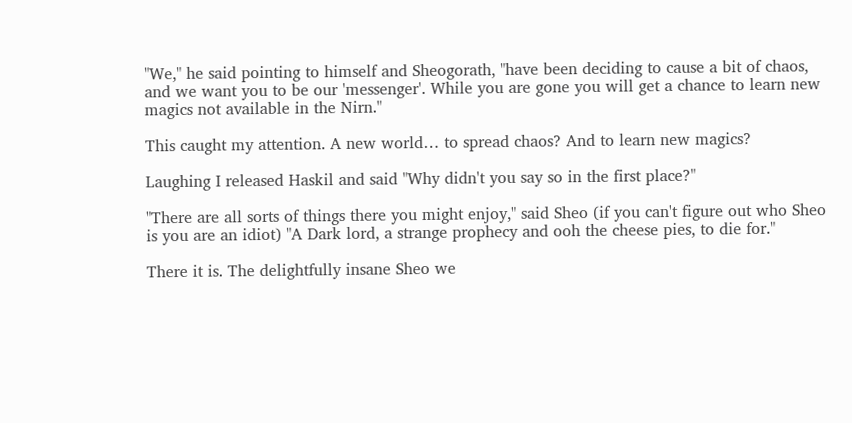"We," he said pointing to himself and Sheogorath, "have been deciding to cause a bit of chaos, and we want you to be our 'messenger'. While you are gone you will get a chance to learn new magics not available in the Nirn."

This caught my attention. A new world… to spread chaos? And to learn new magics?

Laughing I released Haskil and said "Why didn't you say so in the first place?"

"There are all sorts of things there you might enjoy," said Sheo (if you can't figure out who Sheo is you are an idiot) "A Dark lord, a strange prophecy and ooh the cheese pies, to die for."

There it is. The delightfully insane Sheo we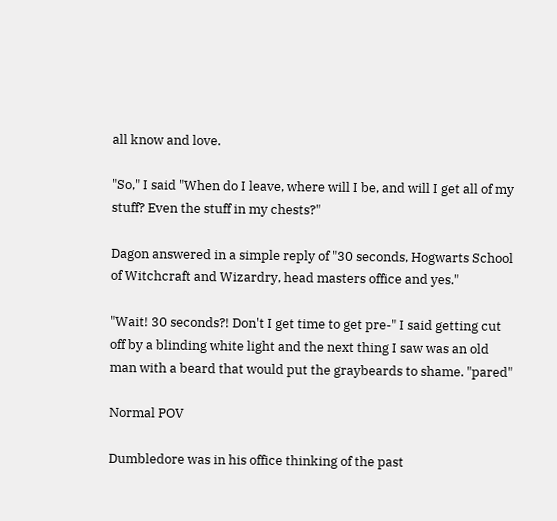all know and love.

"So," I said "When do I leave, where will I be, and will I get all of my stuff? Even the stuff in my chests?"

Dagon answered in a simple reply of "30 seconds, Hogwarts School of Witchcraft and Wizardry, head masters office and yes."

"Wait! 30 seconds?! Don't I get time to get pre-" I said getting cut off by a blinding white light and the next thing I saw was an old man with a beard that would put the graybeards to shame. "pared"

Normal POV

Dumbledore was in his office thinking of the past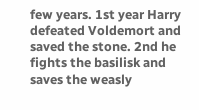few years. 1st year Harry defeated Voldemort and saved the stone. 2nd he fights the basilisk and saves the weasly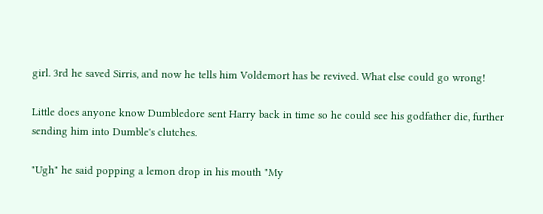girl. 3rd he saved Sirris, and now he tells him Voldemort has be revived. What else could go wrong!

Little does anyone know Dumbledore sent Harry back in time so he could see his godfather die, further sending him into Dumble's clutches.

"Ugh" he said popping a lemon drop in his mouth "My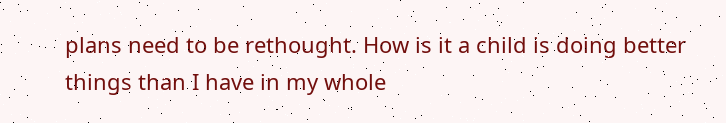plans need to be rethought. How is it a child is doing better things than I have in my whole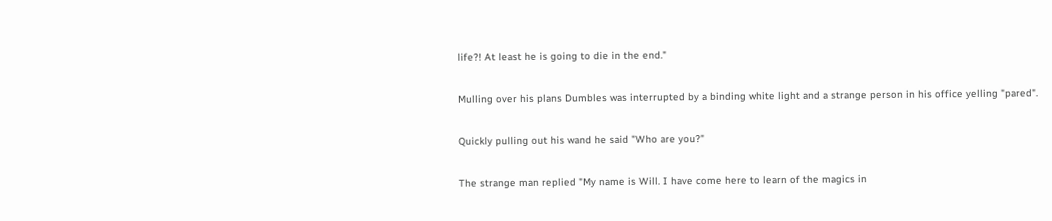life?! At least he is going to die in the end."

Mulling over his plans Dumbles was interrupted by a binding white light and a strange person in his office yelling "pared".

Quickly pulling out his wand he said "Who are you?"

The strange man replied "My name is Will. I have come here to learn of the magics in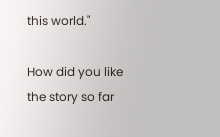this world."

How did you like the story so far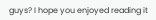guys? I hope you enjoyed reading it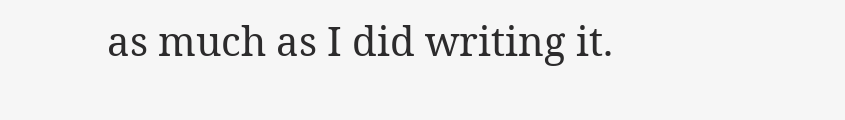as much as I did writing it.